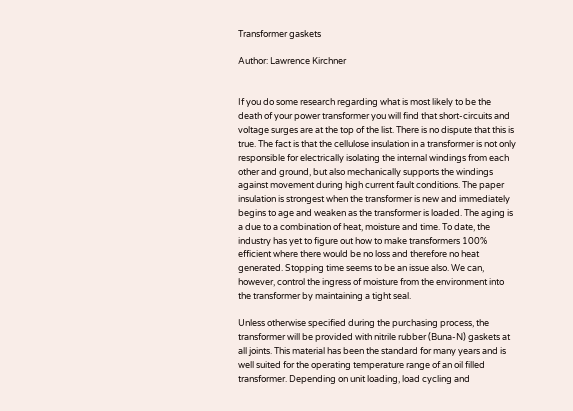Transformer gaskets

Author: Lawrence Kirchner


If you do some research regarding what is most likely to be the death of your power transformer you will find that short-circuits and voltage surges are at the top of the list. There is no dispute that this is true. The fact is that the cellulose insulation in a transformer is not only responsible for electrically isolating the internal windings from each other and ground, but also mechanically supports the windings against movement during high current fault conditions. The paper insulation is strongest when the transformer is new and immediately begins to age and weaken as the transformer is loaded. The aging is a due to a combination of heat, moisture and time. To date, the industry has yet to figure out how to make transformers 100% efficient where there would be no loss and therefore no heat generated. Stopping time seems to be an issue also. We can, however, control the ingress of moisture from the environment into the transformer by maintaining a tight seal.

Unless otherwise specified during the purchasing process, the transformer will be provided with nitrile rubber (Buna-N) gaskets at all joints. This material has been the standard for many years and is well suited for the operating temperature range of an oil filled transformer. Depending on unit loading, load cycling and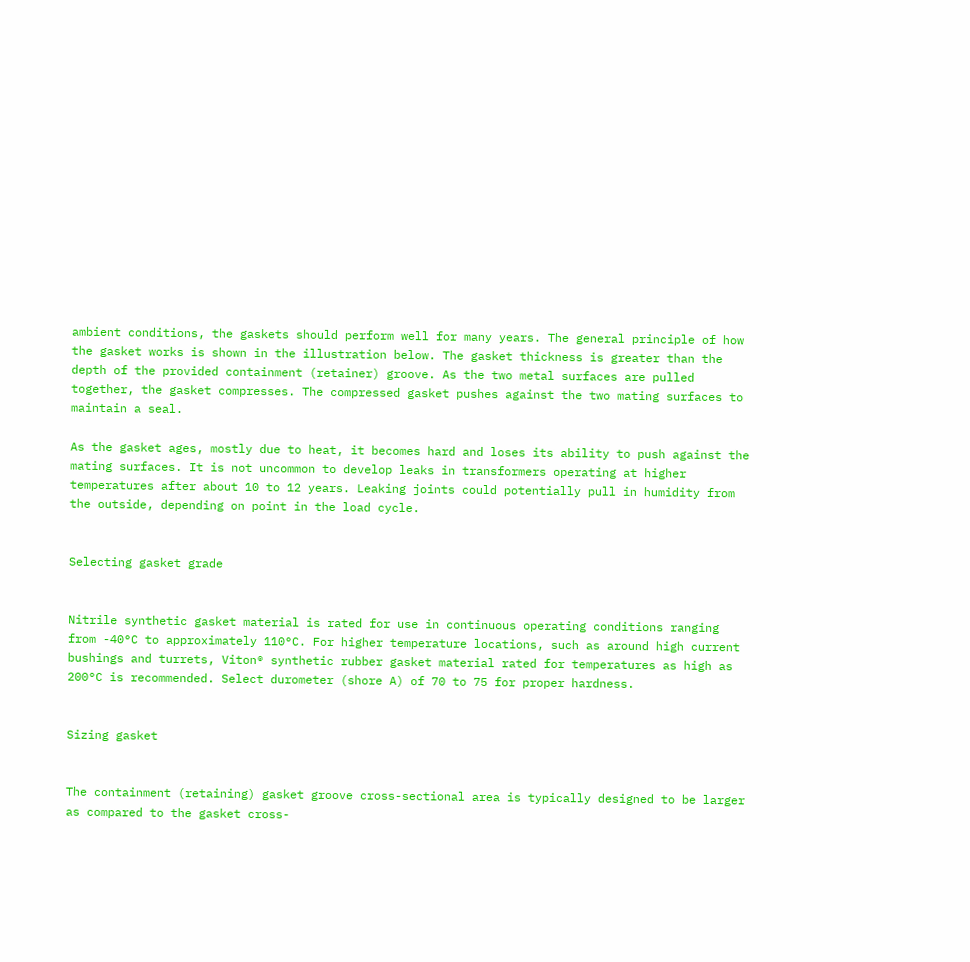ambient conditions, the gaskets should perform well for many years. The general principle of how the gasket works is shown in the illustration below. The gasket thickness is greater than the depth of the provided containment (retainer) groove. As the two metal surfaces are pulled together, the gasket compresses. The compressed gasket pushes against the two mating surfaces to maintain a seal.

As the gasket ages, mostly due to heat, it becomes hard and loses its ability to push against the mating surfaces. It is not uncommon to develop leaks in transformers operating at higher temperatures after about 10 to 12 years. Leaking joints could potentially pull in humidity from the outside, depending on point in the load cycle.


Selecting gasket grade


Nitrile synthetic gasket material is rated for use in continuous operating conditions ranging from -40°C to approximately 110°C. For higher temperature locations, such as around high current bushings and turrets, Viton® synthetic rubber gasket material rated for temperatures as high as 200°C is recommended. Select durometer (shore A) of 70 to 75 for proper hardness.


Sizing gasket


The containment (retaining) gasket groove cross-sectional area is typically designed to be larger as compared to the gasket cross-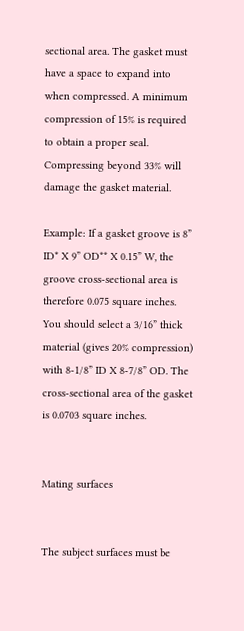sectional area. The gasket must have a space to expand into when compressed. A minimum compression of 15% is required to obtain a proper seal. Compressing beyond 33% will damage the gasket material.

Example: If a gasket groove is 8” ID* X 9” OD** X 0.15” W, the groove cross-sectional area is therefore 0.075 square inches. You should select a 3/16” thick material (gives 20% compression) with 8-1/8” ID X 8-7/8” OD. The cross-sectional area of the gasket is 0.0703 square inches.


Mating surfaces


The subject surfaces must be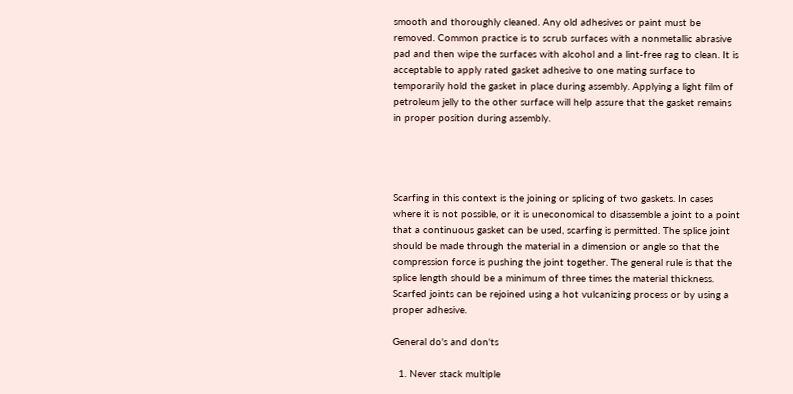smooth and thoroughly cleaned. Any old adhesives or paint must be removed. Common practice is to scrub surfaces with a nonmetallic abrasive pad and then wipe the surfaces with alcohol and a lint-free rag to clean. It is acceptable to apply rated gasket adhesive to one mating surface to temporarily hold the gasket in place during assembly. Applying a light film of petroleum jelly to the other surface will help assure that the gasket remains in proper position during assembly.




Scarfing in this context is the joining or splicing of two gaskets. In cases where it is not possible, or it is uneconomical to disassemble a joint to a point that a continuous gasket can be used, scarfing is permitted. The splice joint should be made through the material in a dimension or angle so that the compression force is pushing the joint together. The general rule is that the splice length should be a minimum of three times the material thickness. Scarfed joints can be rejoined using a hot vulcanizing process or by using a proper adhesive.

General do's and don'ts

  1. Never stack multiple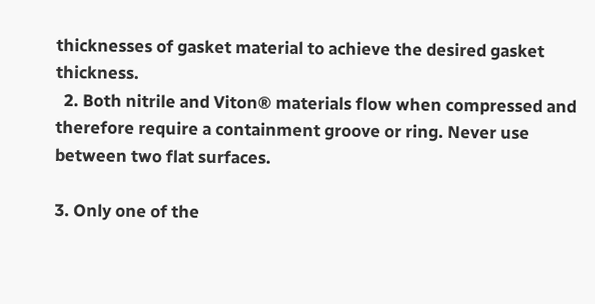thicknesses of gasket material to achieve the desired gasket thickness.
  2. Both nitrile and Viton® materials flow when compressed and therefore require a containment groove or ring. Never use between two flat surfaces.

3. Only one of the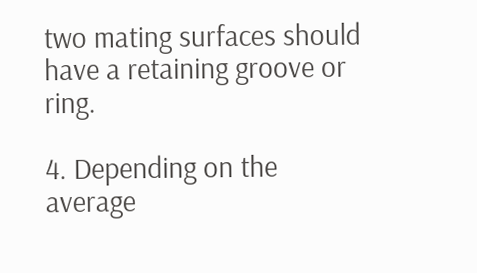two mating surfaces should have a retaining groove or ring.

4. Depending on the average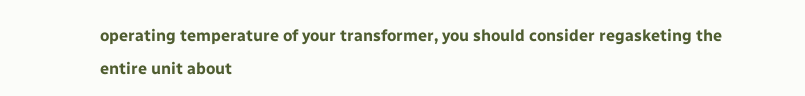operating temperature of your transformer, you should consider regasketing the entire unit about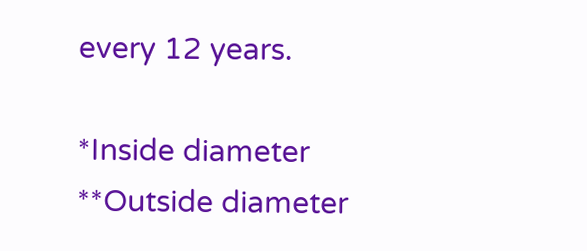every 12 years.

*Inside diameter
**Outside diameter